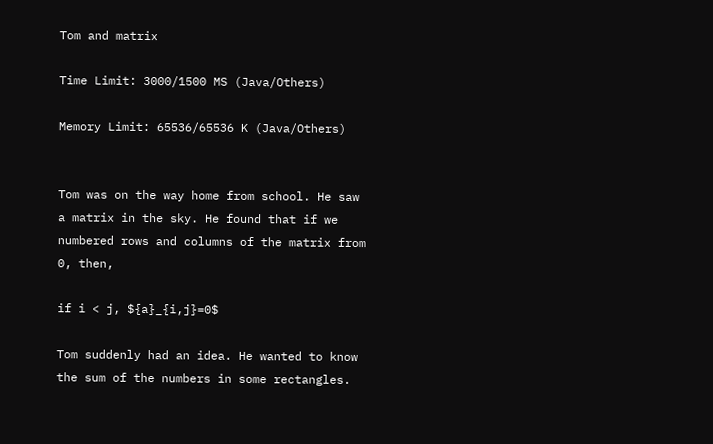Tom and matrix

Time Limit: 3000/1500 MS (Java/Others)

Memory Limit: 65536/65536 K (Java/Others)


Tom was on the way home from school. He saw a matrix in the sky. He found that if we numbered rows and columns of the matrix from 0, then,

if i < j, ${a}_{i,j}=0$

Tom suddenly had an idea. He wanted to know the sum of the numbers in some rectangles.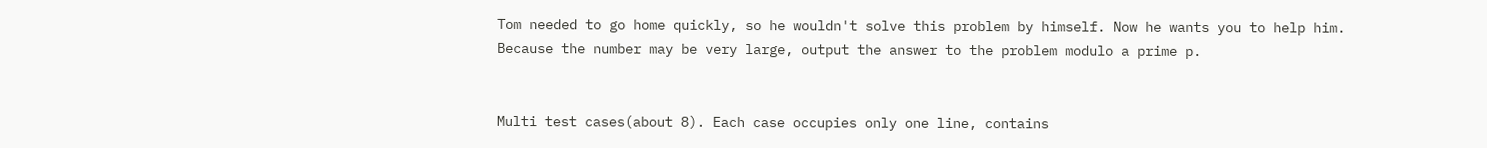Tom needed to go home quickly, so he wouldn't solve this problem by himself. Now he wants you to help him.
Because the number may be very large, output the answer to the problem modulo a prime p.


Multi test cases(about 8). Each case occupies only one line, contains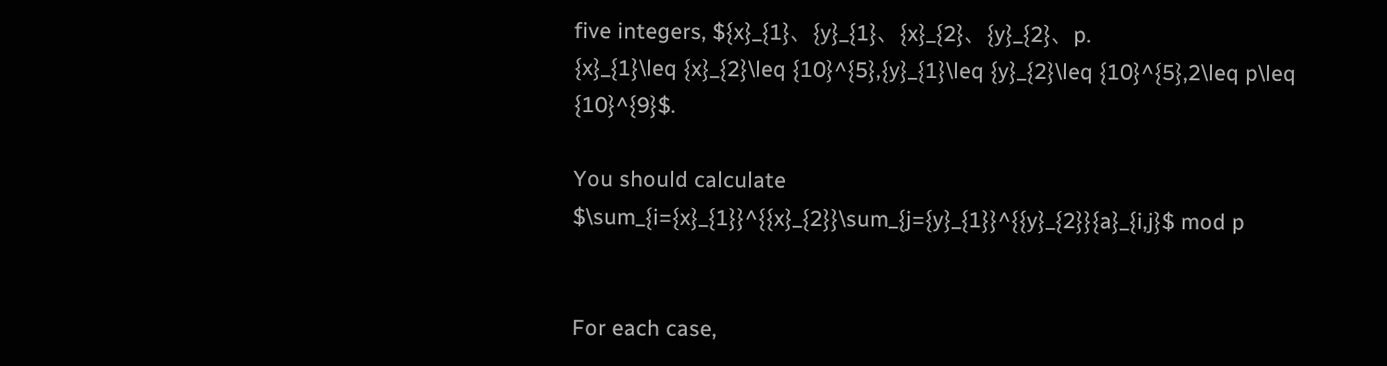five integers, ${x}_{1}、{y}_{1}、{x}_{2}、{y}_{2}、p.
{x}_{1}\leq {x}_{2}\leq {10}^{5},{y}_{1}\leq {y}_{2}\leq {10}^{5},2\leq p\leq {10}^{9}$.

You should calculate $\sum_{i={x}_{1}}^{{x}_{2}}\sum_{j={y}_{1}}^{{y}_{2}}{a}_{i,j}$ mod p


For each case,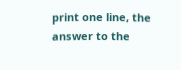print one line, the answer to the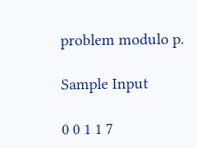problem modulo p.

Sample Input

0 0 1 1 7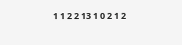1 1 2 2 13 1 0 2 1 2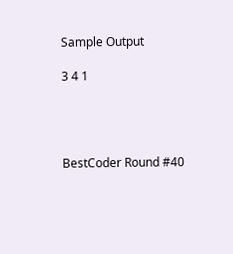Sample Output

3 4 1




BestCoder Round #40